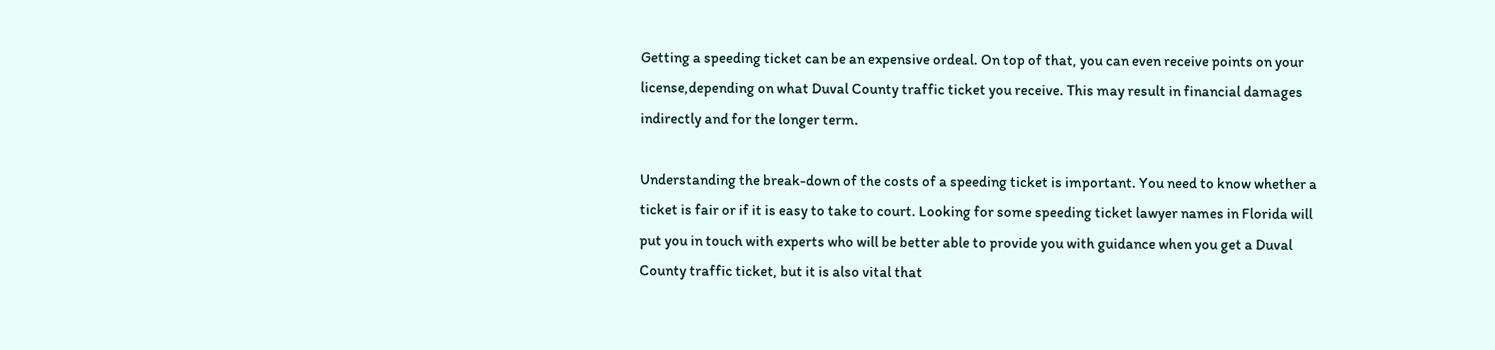Getting a speeding ticket can be an expensive ordeal. On top of that, you can even receive points on your license,depending on what Duval County traffic ticket you receive. This may result in financial damages indirectly and for the longer term.

Understanding the break-down of the costs of a speeding ticket is important. You need to know whether a ticket is fair or if it is easy to take to court. Looking for some speeding ticket lawyer names in Florida will put you in touch with experts who will be better able to provide you with guidance when you get a Duval County traffic ticket, but it is also vital that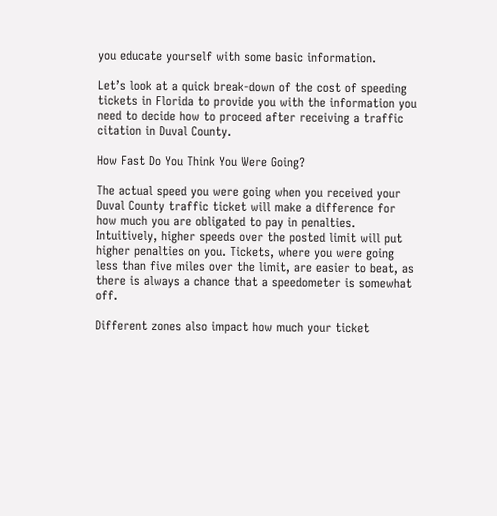you educate yourself with some basic information.

Let’s look at a quick break-down of the cost of speeding tickets in Florida to provide you with the information you need to decide how to proceed after receiving a traffic citation in Duval County.

How Fast Do You Think You Were Going?

The actual speed you were going when you received your Duval County traffic ticket will make a difference for how much you are obligated to pay in penalties. Intuitively, higher speeds over the posted limit will put higher penalties on you. Tickets, where you were going less than five miles over the limit, are easier to beat, as there is always a chance that a speedometer is somewhat off.

Different zones also impact how much your ticket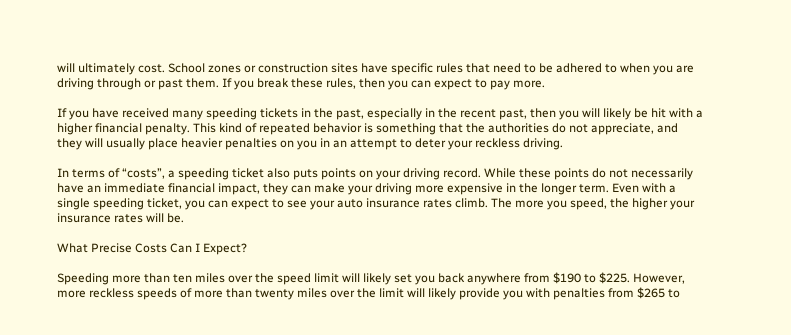will ultimately cost. School zones or construction sites have specific rules that need to be adhered to when you are driving through or past them. If you break these rules, then you can expect to pay more.

If you have received many speeding tickets in the past, especially in the recent past, then you will likely be hit with a higher financial penalty. This kind of repeated behavior is something that the authorities do not appreciate, and they will usually place heavier penalties on you in an attempt to deter your reckless driving.

In terms of “costs”, a speeding ticket also puts points on your driving record. While these points do not necessarily have an immediate financial impact, they can make your driving more expensive in the longer term. Even with a single speeding ticket, you can expect to see your auto insurance rates climb. The more you speed, the higher your insurance rates will be.

What Precise Costs Can I Expect?

Speeding more than ten miles over the speed limit will likely set you back anywhere from $190 to $225. However, more reckless speeds of more than twenty miles over the limit will likely provide you with penalties from $265 to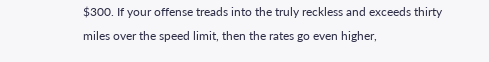$300. If your offense treads into the truly reckless and exceeds thirty miles over the speed limit, then the rates go even higher,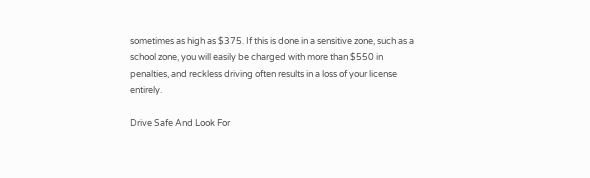sometimes as high as $375. If this is done in a sensitive zone, such as a school zone, you will easily be charged with more than $550 in penalties, and reckless driving often results in a loss of your license entirely.

Drive Safe And Look For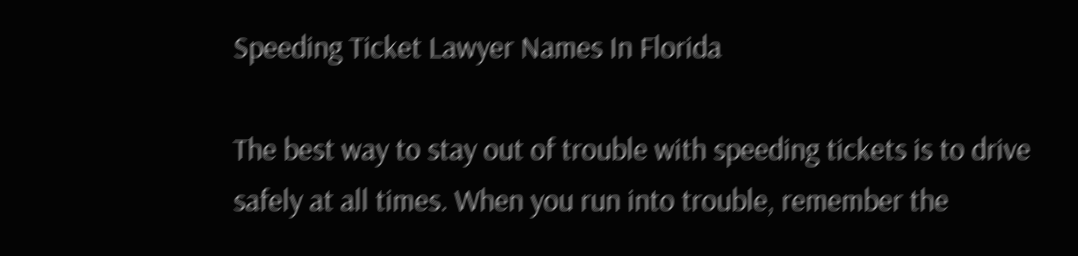Speeding Ticket Lawyer Names In Florida

The best way to stay out of trouble with speeding tickets is to drive safely at all times. When you run into trouble, remember the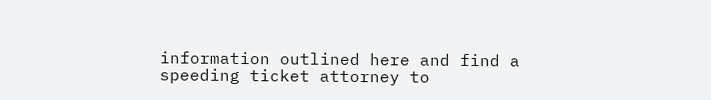information outlined here and find a speeding ticket attorney to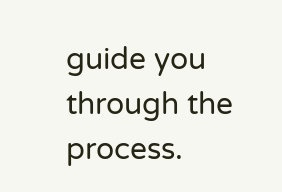guide you through the process.